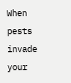When pests invade your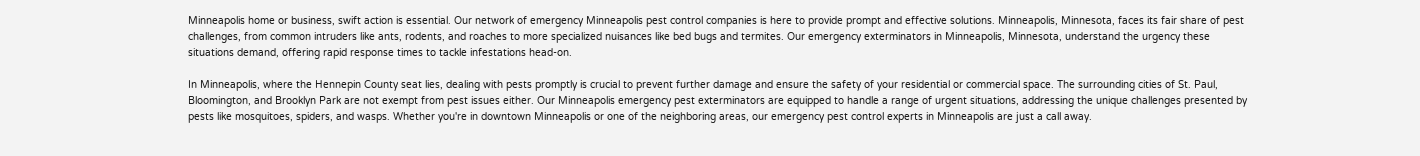Minneapolis home or business, swift action is essential. Our network of emergency Minneapolis pest control companies is here to provide prompt and effective solutions. Minneapolis, Minnesota, faces its fair share of pest challenges, from common intruders like ants, rodents, and roaches to more specialized nuisances like bed bugs and termites. Our emergency exterminators in Minneapolis, Minnesota, understand the urgency these situations demand, offering rapid response times to tackle infestations head-on.

In Minneapolis, where the Hennepin County seat lies, dealing with pests promptly is crucial to prevent further damage and ensure the safety of your residential or commercial space. The surrounding cities of St. Paul, Bloomington, and Brooklyn Park are not exempt from pest issues either. Our Minneapolis emergency pest exterminators are equipped to handle a range of urgent situations, addressing the unique challenges presented by pests like mosquitoes, spiders, and wasps. Whether you're in downtown Minneapolis or one of the neighboring areas, our emergency pest control experts in Minneapolis are just a call away.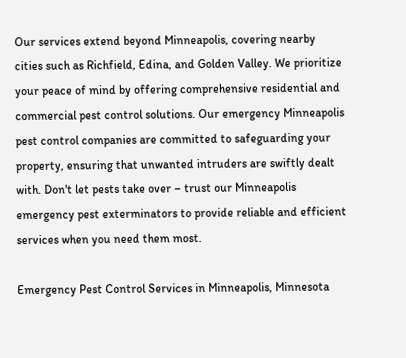Our services extend beyond Minneapolis, covering nearby cities such as Richfield, Edina, and Golden Valley. We prioritize your peace of mind by offering comprehensive residential and commercial pest control solutions. Our emergency Minneapolis pest control companies are committed to safeguarding your property, ensuring that unwanted intruders are swiftly dealt with. Don't let pests take over – trust our Minneapolis emergency pest exterminators to provide reliable and efficient services when you need them most.

Emergency Pest Control Services in Minneapolis, Minnesota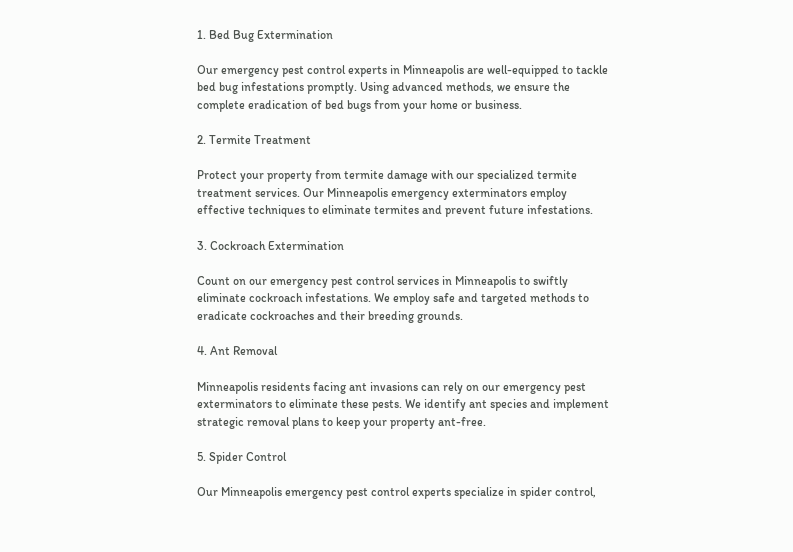1. Bed Bug Extermination

Our emergency pest control experts in Minneapolis are well-equipped to tackle bed bug infestations promptly. Using advanced methods, we ensure the complete eradication of bed bugs from your home or business.

2. Termite Treatment

Protect your property from termite damage with our specialized termite treatment services. Our Minneapolis emergency exterminators employ effective techniques to eliminate termites and prevent future infestations.

3. Cockroach Extermination

Count on our emergency pest control services in Minneapolis to swiftly eliminate cockroach infestations. We employ safe and targeted methods to eradicate cockroaches and their breeding grounds.

4. Ant Removal

Minneapolis residents facing ant invasions can rely on our emergency pest exterminators to eliminate these pests. We identify ant species and implement strategic removal plans to keep your property ant-free.

5. Spider Control

Our Minneapolis emergency pest control experts specialize in spider control,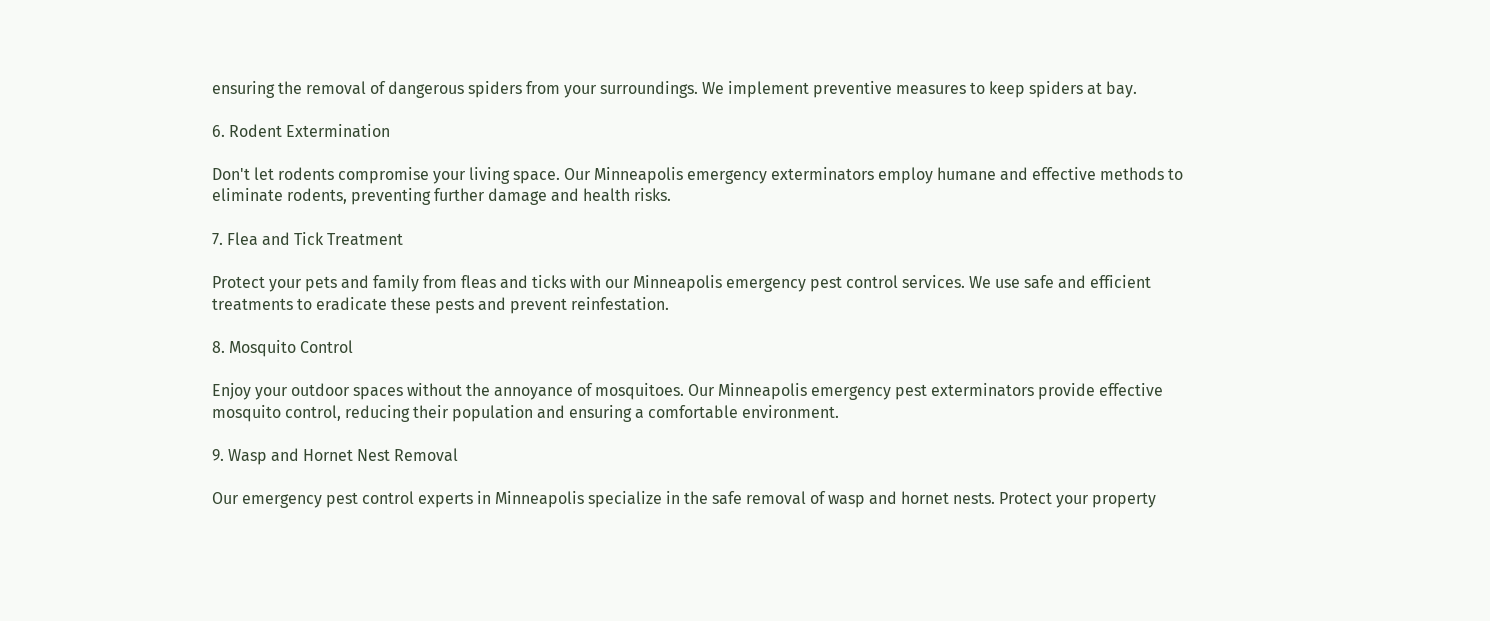ensuring the removal of dangerous spiders from your surroundings. We implement preventive measures to keep spiders at bay.

6. Rodent Extermination

Don't let rodents compromise your living space. Our Minneapolis emergency exterminators employ humane and effective methods to eliminate rodents, preventing further damage and health risks.

7. Flea and Tick Treatment

Protect your pets and family from fleas and ticks with our Minneapolis emergency pest control services. We use safe and efficient treatments to eradicate these pests and prevent reinfestation.

8. Mosquito Control

Enjoy your outdoor spaces without the annoyance of mosquitoes. Our Minneapolis emergency pest exterminators provide effective mosquito control, reducing their population and ensuring a comfortable environment.

9. Wasp and Hornet Nest Removal

Our emergency pest control experts in Minneapolis specialize in the safe removal of wasp and hornet nests. Protect your property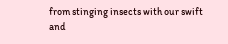from stinging insects with our swift and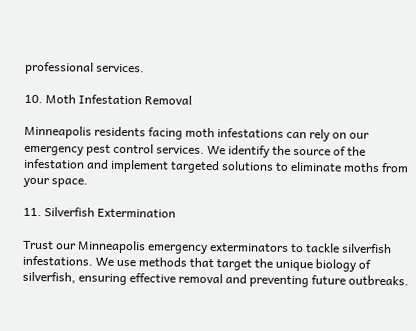professional services.

10. Moth Infestation Removal

Minneapolis residents facing moth infestations can rely on our emergency pest control services. We identify the source of the infestation and implement targeted solutions to eliminate moths from your space.

11. Silverfish Extermination

Trust our Minneapolis emergency exterminators to tackle silverfish infestations. We use methods that target the unique biology of silverfish, ensuring effective removal and preventing future outbreaks.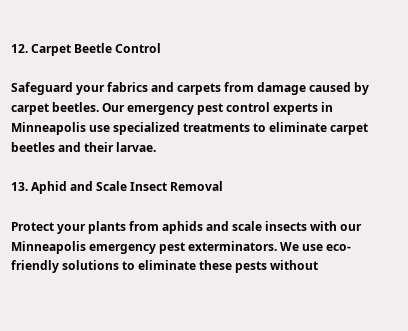12. Carpet Beetle Control

Safeguard your fabrics and carpets from damage caused by carpet beetles. Our emergency pest control experts in Minneapolis use specialized treatments to eliminate carpet beetles and their larvae.

13. Aphid and Scale Insect Removal

Protect your plants from aphids and scale insects with our Minneapolis emergency pest exterminators. We use eco-friendly solutions to eliminate these pests without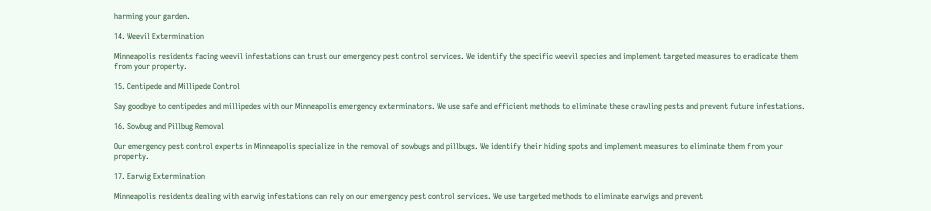harming your garden.

14. Weevil Extermination

Minneapolis residents facing weevil infestations can trust our emergency pest control services. We identify the specific weevil species and implement targeted measures to eradicate them from your property.

15. Centipede and Millipede Control

Say goodbye to centipedes and millipedes with our Minneapolis emergency exterminators. We use safe and efficient methods to eliminate these crawling pests and prevent future infestations.

16. Sowbug and Pillbug Removal

Our emergency pest control experts in Minneapolis specialize in the removal of sowbugs and pillbugs. We identify their hiding spots and implement measures to eliminate them from your property.

17. Earwig Extermination

Minneapolis residents dealing with earwig infestations can rely on our emergency pest control services. We use targeted methods to eliminate earwigs and prevent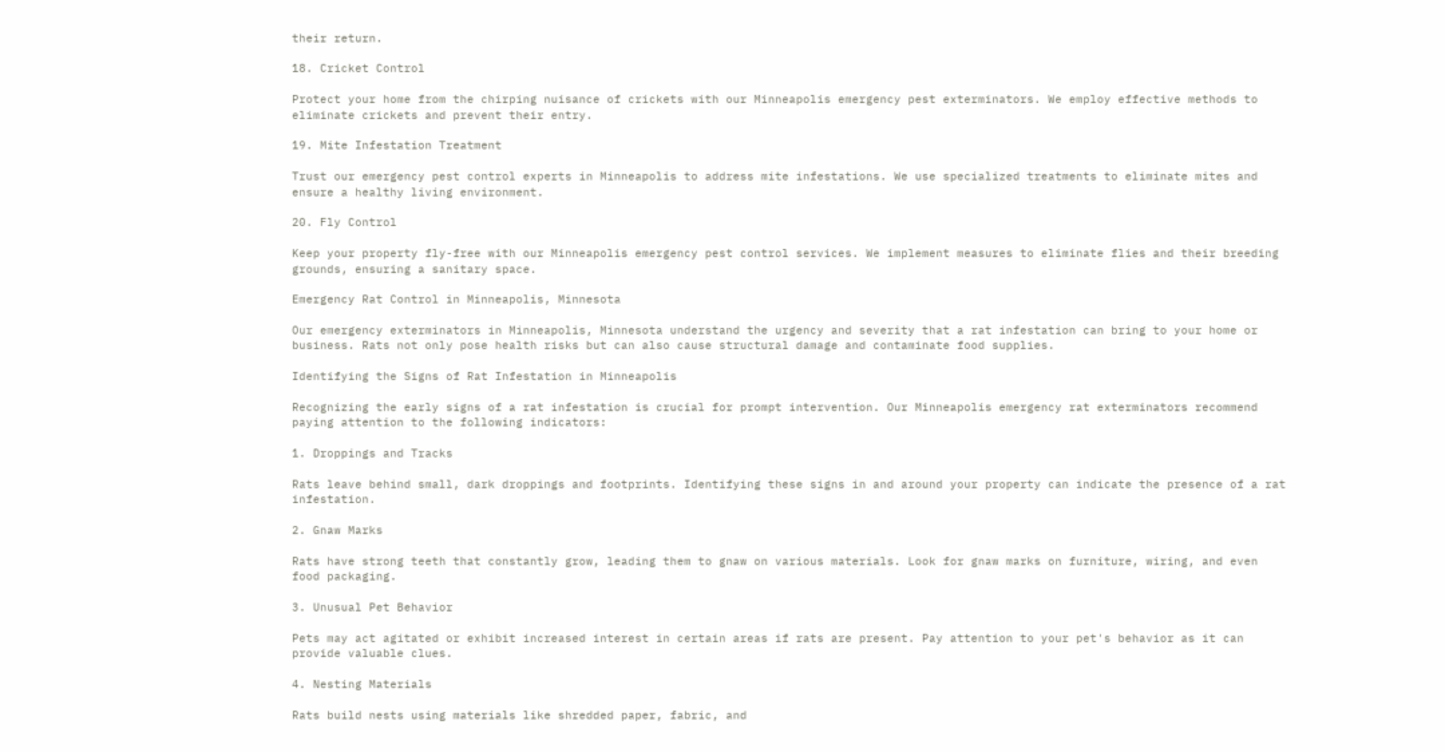their return.

18. Cricket Control

Protect your home from the chirping nuisance of crickets with our Minneapolis emergency pest exterminators. We employ effective methods to eliminate crickets and prevent their entry.

19. Mite Infestation Treatment

Trust our emergency pest control experts in Minneapolis to address mite infestations. We use specialized treatments to eliminate mites and ensure a healthy living environment.

20. Fly Control

Keep your property fly-free with our Minneapolis emergency pest control services. We implement measures to eliminate flies and their breeding grounds, ensuring a sanitary space.

Emergency Rat Control in Minneapolis, Minnesota

Our emergency exterminators in Minneapolis, Minnesota understand the urgency and severity that a rat infestation can bring to your home or business. Rats not only pose health risks but can also cause structural damage and contaminate food supplies.

Identifying the Signs of Rat Infestation in Minneapolis

Recognizing the early signs of a rat infestation is crucial for prompt intervention. Our Minneapolis emergency rat exterminators recommend paying attention to the following indicators:

1. Droppings and Tracks

Rats leave behind small, dark droppings and footprints. Identifying these signs in and around your property can indicate the presence of a rat infestation.

2. Gnaw Marks

Rats have strong teeth that constantly grow, leading them to gnaw on various materials. Look for gnaw marks on furniture, wiring, and even food packaging.

3. Unusual Pet Behavior

Pets may act agitated or exhibit increased interest in certain areas if rats are present. Pay attention to your pet's behavior as it can provide valuable clues.

4. Nesting Materials

Rats build nests using materials like shredded paper, fabric, and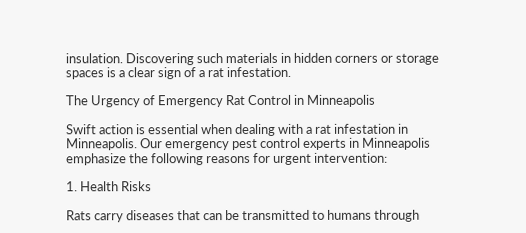insulation. Discovering such materials in hidden corners or storage spaces is a clear sign of a rat infestation.

The Urgency of Emergency Rat Control in Minneapolis

Swift action is essential when dealing with a rat infestation in Minneapolis. Our emergency pest control experts in Minneapolis emphasize the following reasons for urgent intervention:

1. Health Risks

Rats carry diseases that can be transmitted to humans through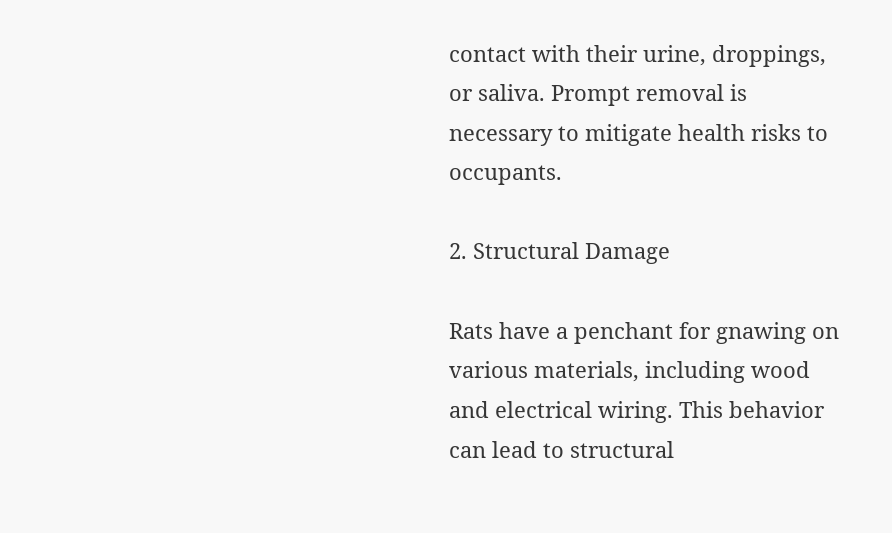contact with their urine, droppings, or saliva. Prompt removal is necessary to mitigate health risks to occupants.

2. Structural Damage

Rats have a penchant for gnawing on various materials, including wood and electrical wiring. This behavior can lead to structural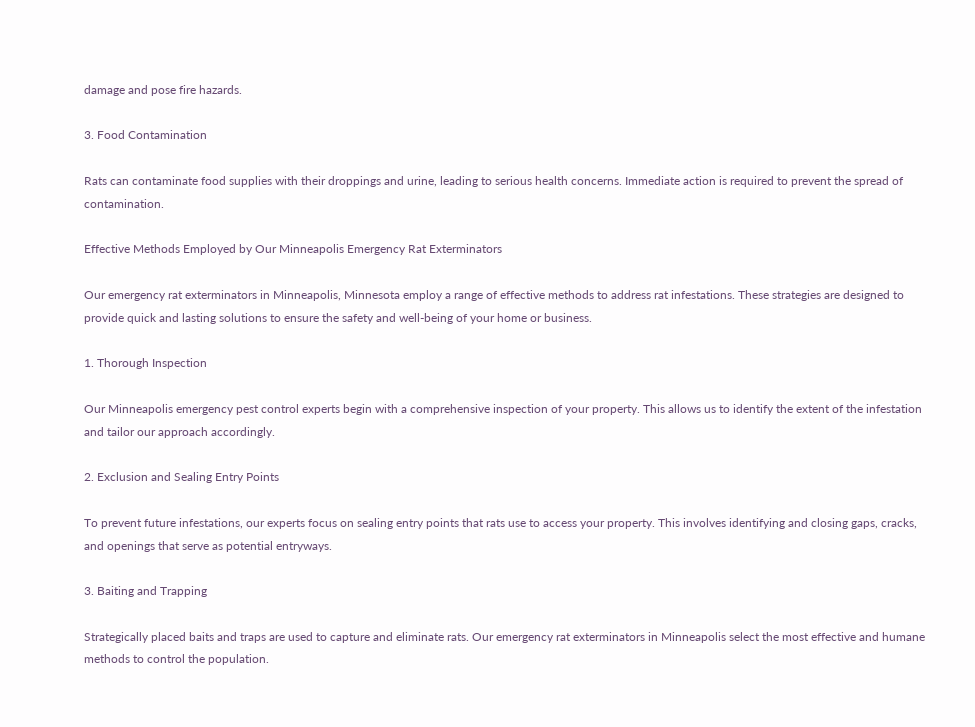damage and pose fire hazards.

3. Food Contamination

Rats can contaminate food supplies with their droppings and urine, leading to serious health concerns. Immediate action is required to prevent the spread of contamination.

Effective Methods Employed by Our Minneapolis Emergency Rat Exterminators

Our emergency rat exterminators in Minneapolis, Minnesota employ a range of effective methods to address rat infestations. These strategies are designed to provide quick and lasting solutions to ensure the safety and well-being of your home or business.

1. Thorough Inspection

Our Minneapolis emergency pest control experts begin with a comprehensive inspection of your property. This allows us to identify the extent of the infestation and tailor our approach accordingly.

2. Exclusion and Sealing Entry Points

To prevent future infestations, our experts focus on sealing entry points that rats use to access your property. This involves identifying and closing gaps, cracks, and openings that serve as potential entryways.

3. Baiting and Trapping

Strategically placed baits and traps are used to capture and eliminate rats. Our emergency rat exterminators in Minneapolis select the most effective and humane methods to control the population.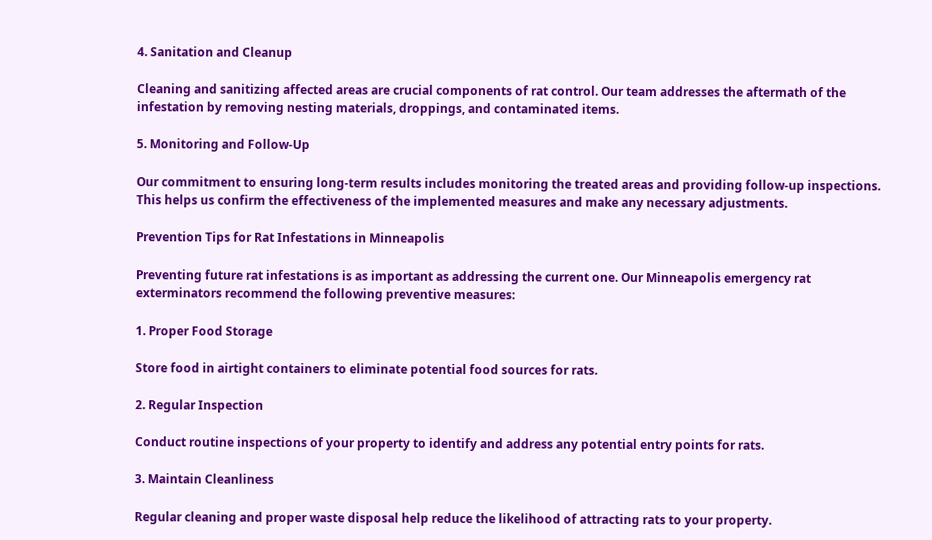4. Sanitation and Cleanup

Cleaning and sanitizing affected areas are crucial components of rat control. Our team addresses the aftermath of the infestation by removing nesting materials, droppings, and contaminated items.

5. Monitoring and Follow-Up

Our commitment to ensuring long-term results includes monitoring the treated areas and providing follow-up inspections. This helps us confirm the effectiveness of the implemented measures and make any necessary adjustments.

Prevention Tips for Rat Infestations in Minneapolis

Preventing future rat infestations is as important as addressing the current one. Our Minneapolis emergency rat exterminators recommend the following preventive measures:

1. Proper Food Storage

Store food in airtight containers to eliminate potential food sources for rats.

2. Regular Inspection

Conduct routine inspections of your property to identify and address any potential entry points for rats.

3. Maintain Cleanliness

Regular cleaning and proper waste disposal help reduce the likelihood of attracting rats to your property.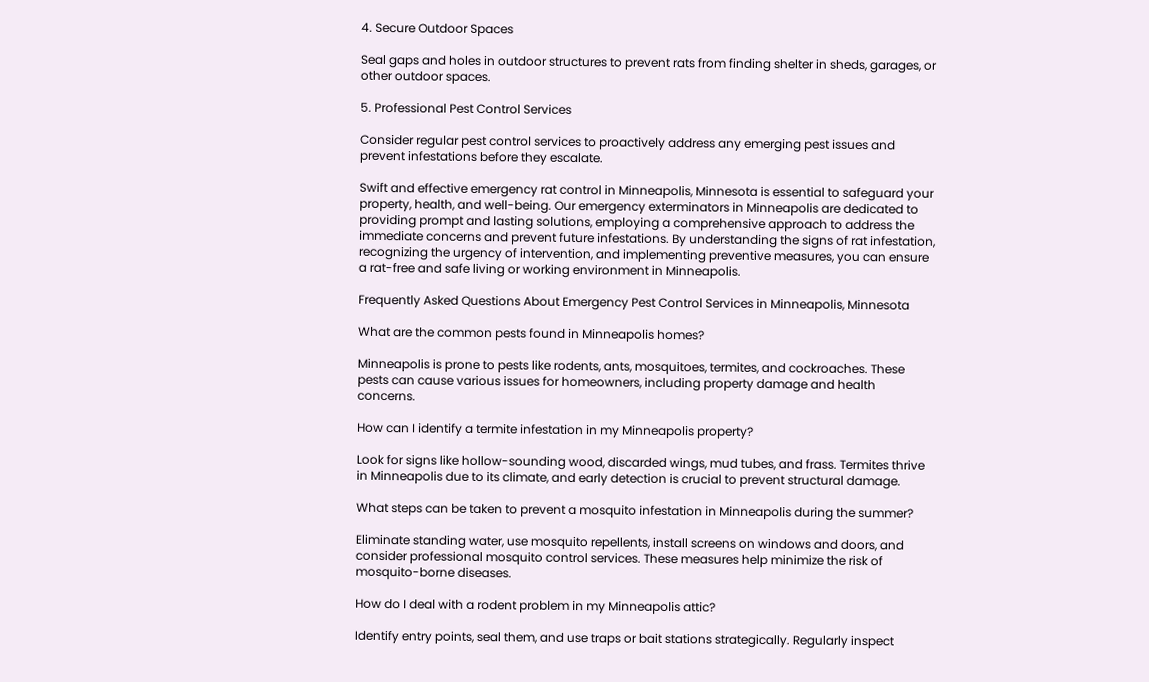4. Secure Outdoor Spaces

Seal gaps and holes in outdoor structures to prevent rats from finding shelter in sheds, garages, or other outdoor spaces.

5. Professional Pest Control Services

Consider regular pest control services to proactively address any emerging pest issues and prevent infestations before they escalate.

Swift and effective emergency rat control in Minneapolis, Minnesota is essential to safeguard your property, health, and well-being. Our emergency exterminators in Minneapolis are dedicated to providing prompt and lasting solutions, employing a comprehensive approach to address the immediate concerns and prevent future infestations. By understanding the signs of rat infestation, recognizing the urgency of intervention, and implementing preventive measures, you can ensure a rat-free and safe living or working environment in Minneapolis.

Frequently Asked Questions About Emergency Pest Control Services in Minneapolis, Minnesota

What are the common pests found in Minneapolis homes?

Minneapolis is prone to pests like rodents, ants, mosquitoes, termites, and cockroaches. These pests can cause various issues for homeowners, including property damage and health concerns.

How can I identify a termite infestation in my Minneapolis property?

Look for signs like hollow-sounding wood, discarded wings, mud tubes, and frass. Termites thrive in Minneapolis due to its climate, and early detection is crucial to prevent structural damage.

What steps can be taken to prevent a mosquito infestation in Minneapolis during the summer?

Eliminate standing water, use mosquito repellents, install screens on windows and doors, and consider professional mosquito control services. These measures help minimize the risk of mosquito-borne diseases.

How do I deal with a rodent problem in my Minneapolis attic?

Identify entry points, seal them, and use traps or bait stations strategically. Regularly inspect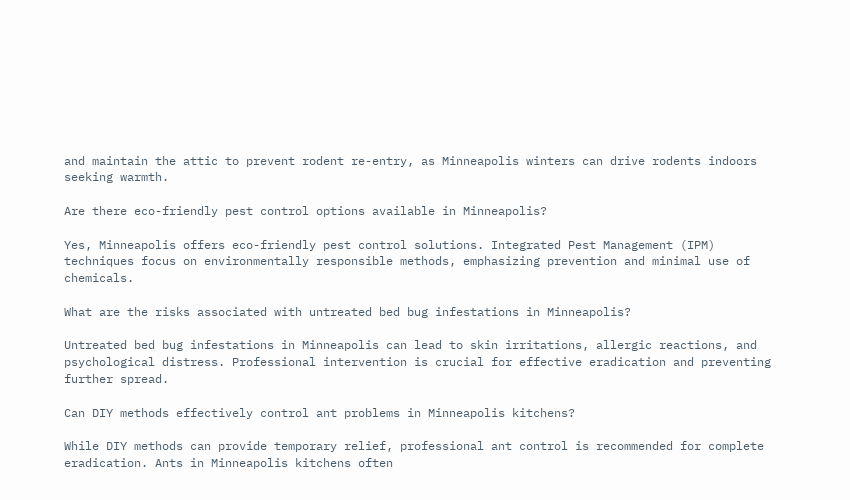and maintain the attic to prevent rodent re-entry, as Minneapolis winters can drive rodents indoors seeking warmth.

Are there eco-friendly pest control options available in Minneapolis?

Yes, Minneapolis offers eco-friendly pest control solutions. Integrated Pest Management (IPM) techniques focus on environmentally responsible methods, emphasizing prevention and minimal use of chemicals.

What are the risks associated with untreated bed bug infestations in Minneapolis?

Untreated bed bug infestations in Minneapolis can lead to skin irritations, allergic reactions, and psychological distress. Professional intervention is crucial for effective eradication and preventing further spread.

Can DIY methods effectively control ant problems in Minneapolis kitchens?

While DIY methods can provide temporary relief, professional ant control is recommended for complete eradication. Ants in Minneapolis kitchens often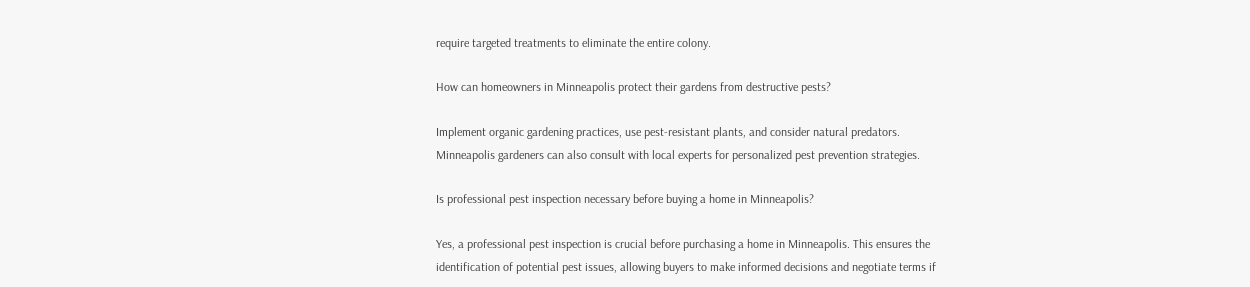require targeted treatments to eliminate the entire colony.

How can homeowners in Minneapolis protect their gardens from destructive pests?

Implement organic gardening practices, use pest-resistant plants, and consider natural predators. Minneapolis gardeners can also consult with local experts for personalized pest prevention strategies.

Is professional pest inspection necessary before buying a home in Minneapolis?

Yes, a professional pest inspection is crucial before purchasing a home in Minneapolis. This ensures the identification of potential pest issues, allowing buyers to make informed decisions and negotiate terms if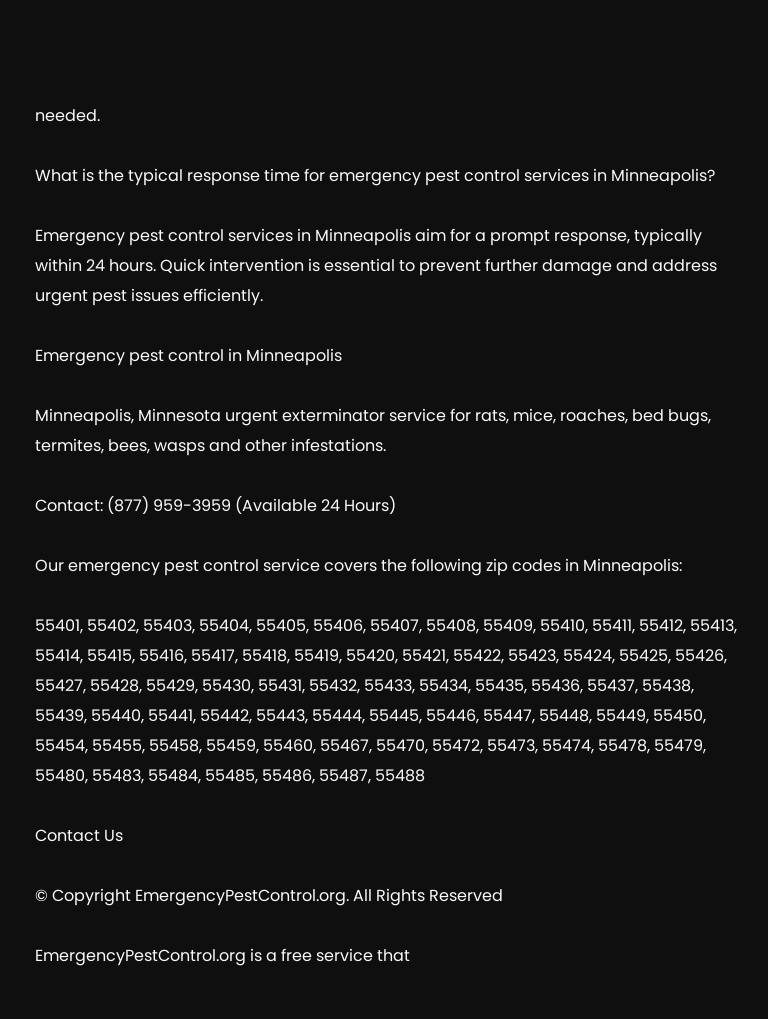needed.

What is the typical response time for emergency pest control services in Minneapolis?

Emergency pest control services in Minneapolis aim for a prompt response, typically within 24 hours. Quick intervention is essential to prevent further damage and address urgent pest issues efficiently.

Emergency pest control in Minneapolis

Minneapolis, Minnesota urgent exterminator service for rats, mice, roaches, bed bugs, termites, bees, wasps and other infestations.

Contact: (877) 959-3959 (Available 24 Hours)

Our emergency pest control service covers the following zip codes in Minneapolis:

55401, 55402, 55403, 55404, 55405, 55406, 55407, 55408, 55409, 55410, 55411, 55412, 55413, 55414, 55415, 55416, 55417, 55418, 55419, 55420, 55421, 55422, 55423, 55424, 55425, 55426, 55427, 55428, 55429, 55430, 55431, 55432, 55433, 55434, 55435, 55436, 55437, 55438, 55439, 55440, 55441, 55442, 55443, 55444, 55445, 55446, 55447, 55448, 55449, 55450, 55454, 55455, 55458, 55459, 55460, 55467, 55470, 55472, 55473, 55474, 55478, 55479, 55480, 55483, 55484, 55485, 55486, 55487, 55488

Contact Us

© Copyright EmergencyPestControl.org. All Rights Reserved

EmergencyPestControl.org is a free service that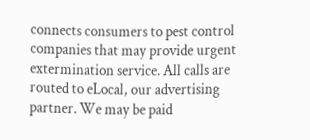connects consumers to pest control companies that may provide urgent extermination service. All calls are routed to eLocal, our advertising partner. We may be paid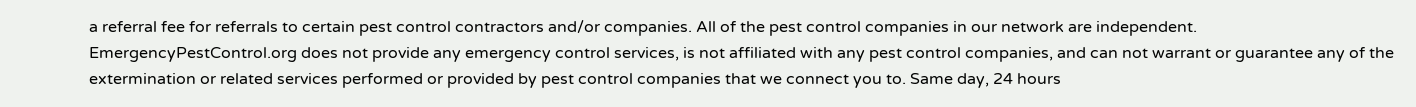a referral fee for referrals to certain pest control contractors and/or companies. All of the pest control companies in our network are independent. EmergencyPestControl.org does not provide any emergency control services, is not affiliated with any pest control companies, and can not warrant or guarantee any of the extermination or related services performed or provided by pest control companies that we connect you to. Same day, 24 hours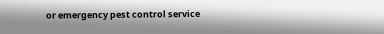or emergency pest control service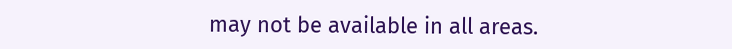may not be available in all areas.